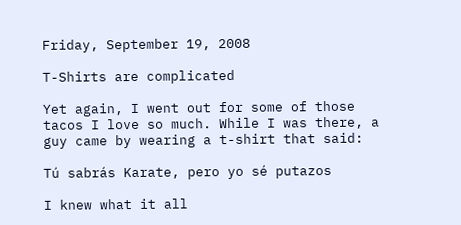Friday, September 19, 2008

T-Shirts are complicated

Yet again, I went out for some of those tacos I love so much. While I was there, a guy came by wearing a t-shirt that said:

Tú sabrás Karate, pero yo sé putazos

I knew what it all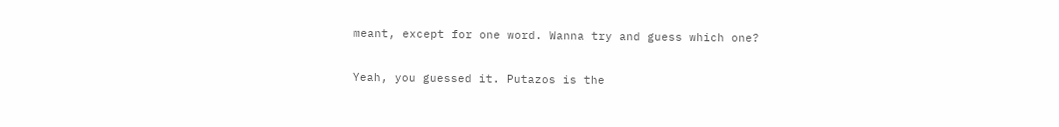meant, except for one word. Wanna try and guess which one?

Yeah, you guessed it. Putazos is the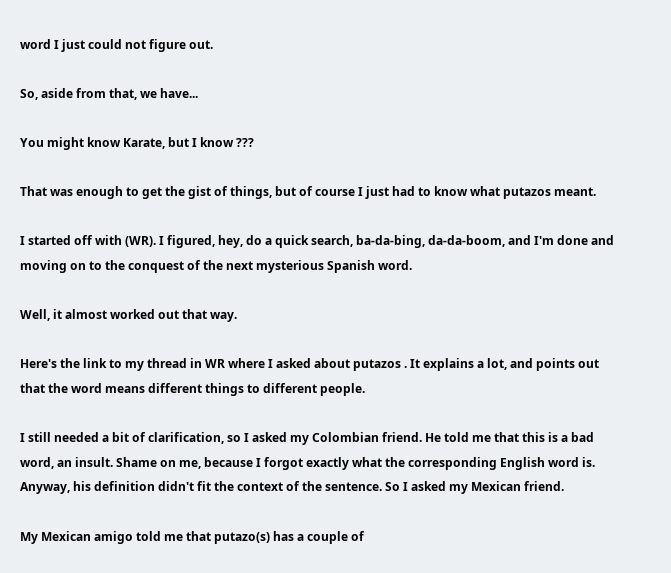word I just could not figure out.

So, aside from that, we have...

You might know Karate, but I know ???

That was enough to get the gist of things, but of course I just had to know what putazos meant.

I started off with (WR). I figured, hey, do a quick search, ba-da-bing, da-da-boom, and I'm done and moving on to the conquest of the next mysterious Spanish word.

Well, it almost worked out that way.

Here's the link to my thread in WR where I asked about putazos . It explains a lot, and points out that the word means different things to different people.

I still needed a bit of clarification, so I asked my Colombian friend. He told me that this is a bad word, an insult. Shame on me, because I forgot exactly what the corresponding English word is. Anyway, his definition didn't fit the context of the sentence. So I asked my Mexican friend.

My Mexican amigo told me that putazo(s) has a couple of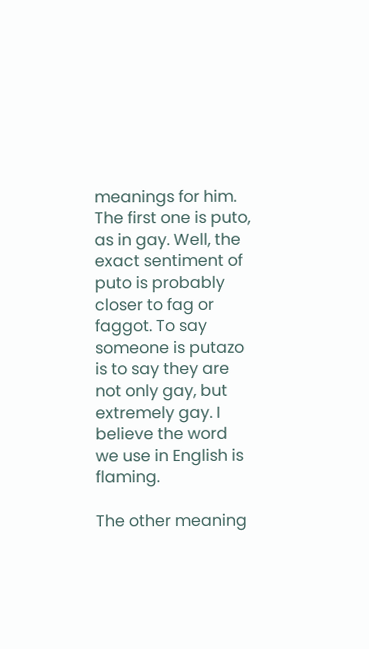meanings for him. The first one is puto, as in gay. Well, the exact sentiment of puto is probably closer to fag or faggot. To say someone is putazo is to say they are not only gay, but extremely gay. I believe the word we use in English is flaming.

The other meaning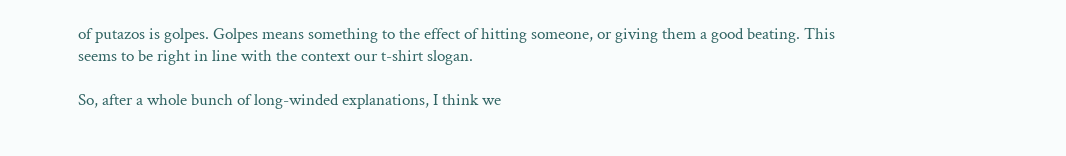of putazos is golpes. Golpes means something to the effect of hitting someone, or giving them a good beating. This seems to be right in line with the context our t-shirt slogan.

So, after a whole bunch of long-winded explanations, I think we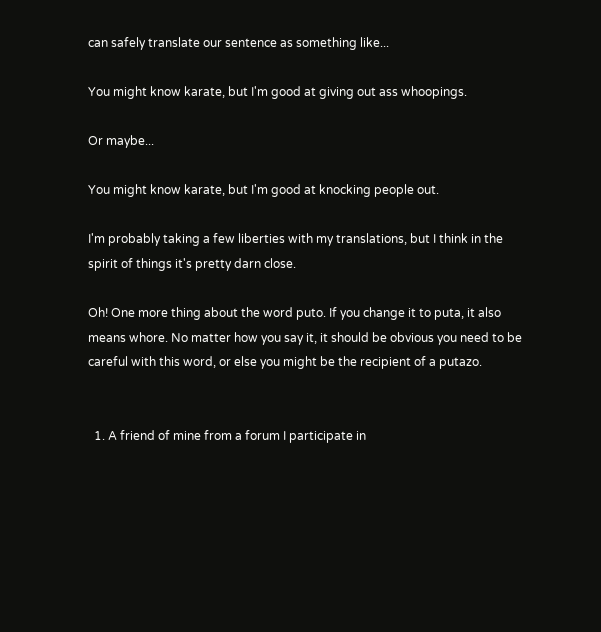can safely translate our sentence as something like...

You might know karate, but I'm good at giving out ass whoopings.

Or maybe...

You might know karate, but I'm good at knocking people out.

I'm probably taking a few liberties with my translations, but I think in the spirit of things it's pretty darn close.

Oh! One more thing about the word puto. If you change it to puta, it also means whore. No matter how you say it, it should be obvious you need to be careful with this word, or else you might be the recipient of a putazo.


  1. A friend of mine from a forum I participate in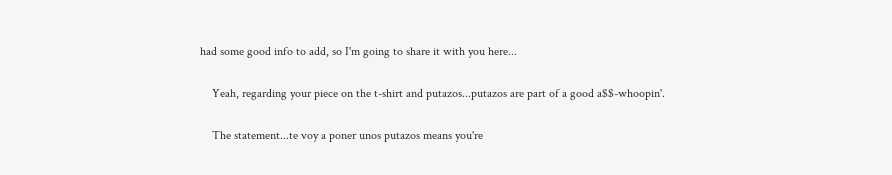had some good info to add, so I'm going to share it with you here...

    Yeah, regarding your piece on the t-shirt and putazos...putazos are part of a good a$$-whoopin'.

    The statement...te voy a poner unos putazos means you're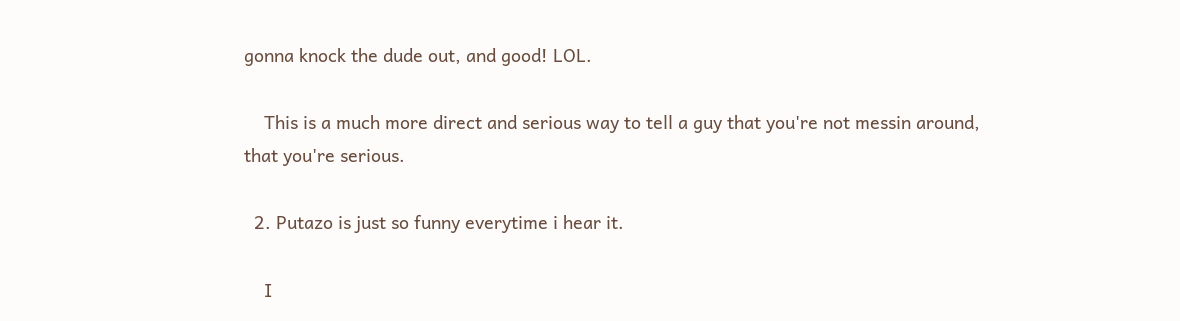gonna knock the dude out, and good! LOL.

    This is a much more direct and serious way to tell a guy that you're not messin around, that you're serious.

  2. Putazo is just so funny everytime i hear it.

    I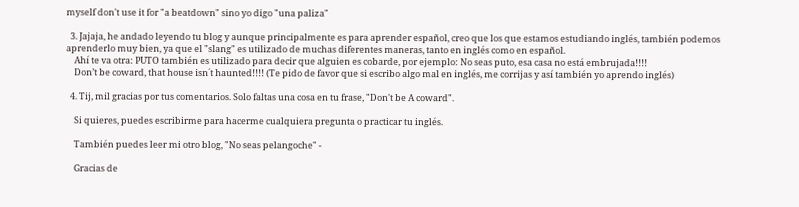myself don't use it for "a beatdown" sino yo digo "una paliza"

  3. Jajaja, he andado leyendo tu blog y aunque principalmente es para aprender español, creo que los que estamos estudiando inglés, también podemos aprenderlo muy bien, ya que el "slang" es utilizado de muchas diferentes maneras, tanto en inglés como en español.
    Ahí te va otra: PUTO también es utilizado para decir que alguien es cobarde, por ejemplo: No seas puto, esa casa no está embrujada!!!!
    Don’t be coward, that house isn´t haunted!!!! (Te pido de favor que si escribo algo mal en inglés, me corrijas y así también yo aprendo inglés)

  4. Tij, mil gracias por tus comentarios. Solo faltas una cosa en tu frase, "Don't be A coward".

    Si quieres, puedes escribirme para hacerme cualquiera pregunta o practicar tu inglés.

    También puedes leer mi otro blog, "No seas pelangoche" -

    Gracias de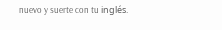nuevo y suerte con tu inglés.